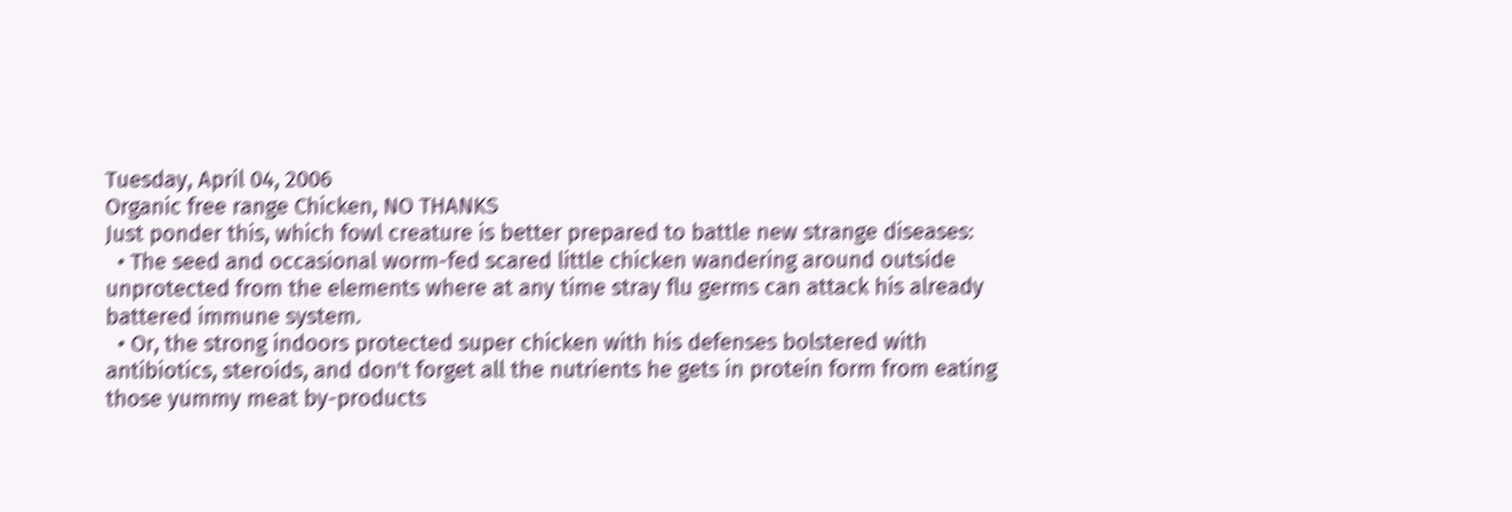Tuesday, April 04, 2006
Organic free range Chicken, NO THANKS
Just ponder this, which fowl creature is better prepared to battle new strange diseases:
  • The seed and occasional worm-fed scared little chicken wandering around outside unprotected from the elements where at any time stray flu germs can attack his already battered immune system.
  • Or, the strong indoors protected super chicken with his defenses bolstered with antibiotics, steroids, and don't forget all the nutrients he gets in protein form from eating those yummy meat by-products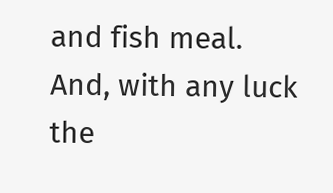and fish meal.
And, with any luck the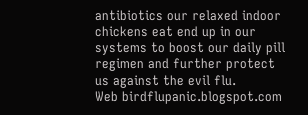antibiotics our relaxed indoor chickens eat end up in our systems to boost our daily pill regimen and further protect us against the evil flu.
Web birdflupanic.blogspot.com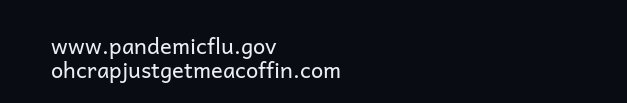www.pandemicflu.gov ohcrapjustgetmeacoffin.com